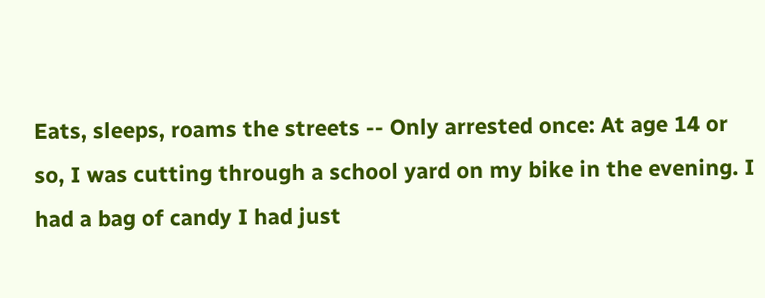Eats, sleeps, roams the streets -- Only arrested once: At age 14 or so, I was cutting through a school yard on my bike in the evening. I had a bag of candy I had just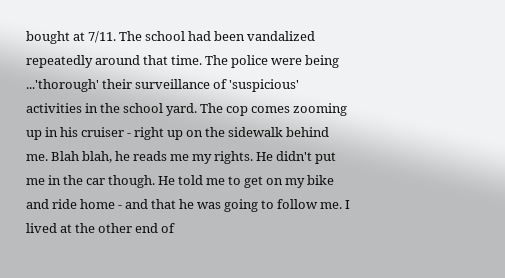bought at 7/11. The school had been vandalized repeatedly around that time. The police were being ...'thorough' their surveillance of 'suspicious' activities in the school yard. The cop comes zooming up in his cruiser - right up on the sidewalk behind me. Blah blah, he reads me my rights. He didn't put me in the car though. He told me to get on my bike and ride home - and that he was going to follow me. I lived at the other end of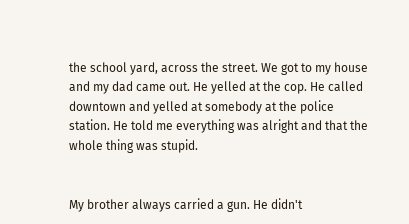the school yard, across the street. We got to my house and my dad came out. He yelled at the cop. He called downtown and yelled at somebody at the police station. He told me everything was alright and that the whole thing was stupid.


My brother always carried a gun. He didn't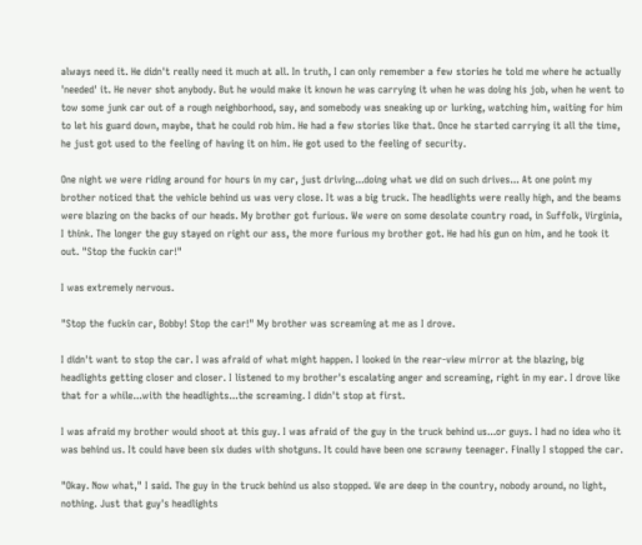always need it. He didn't really need it much at all. In truth, I can only remember a few stories he told me where he actually 'needed' it. He never shot anybody. But he would make it known he was carrying it when he was doing his job, when he went to tow some junk car out of a rough neighborhood, say, and somebody was sneaking up or lurking, watching him, waiting for him to let his guard down, maybe, that he could rob him. He had a few stories like that. Once he started carrying it all the time, he just got used to the feeling of having it on him. He got used to the feeling of security.

One night we were riding around for hours in my car, just driving...doing what we did on such drives... At one point my brother noticed that the vehicle behind us was very close. It was a big truck. The headlights were really high, and the beams were blazing on the backs of our heads. My brother got furious. We were on some desolate country road, in Suffolk, Virginia, I think. The longer the guy stayed on right our ass, the more furious my brother got. He had his gun on him, and he took it out. "Stop the fuckin car!"

I was extremely nervous.

"Stop the fuckin car, Bobby! Stop the car!" My brother was screaming at me as I drove.

I didn't want to stop the car. I was afraid of what might happen. I looked in the rear-view mirror at the blazing, big headlights getting closer and closer. I listened to my brother's escalating anger and screaming, right in my ear. I drove like that for a while...with the headlights...the screaming. I didn't stop at first.

I was afraid my brother would shoot at this guy. I was afraid of the guy in the truck behind us...or guys. I had no idea who it was behind us. It could have been six dudes with shotguns. It could have been one scrawny teenager. Finally I stopped the car.

"Okay. Now what," I said. The guy in the truck behind us also stopped. We are deep in the country, nobody around, no light, nothing. Just that guy's headlights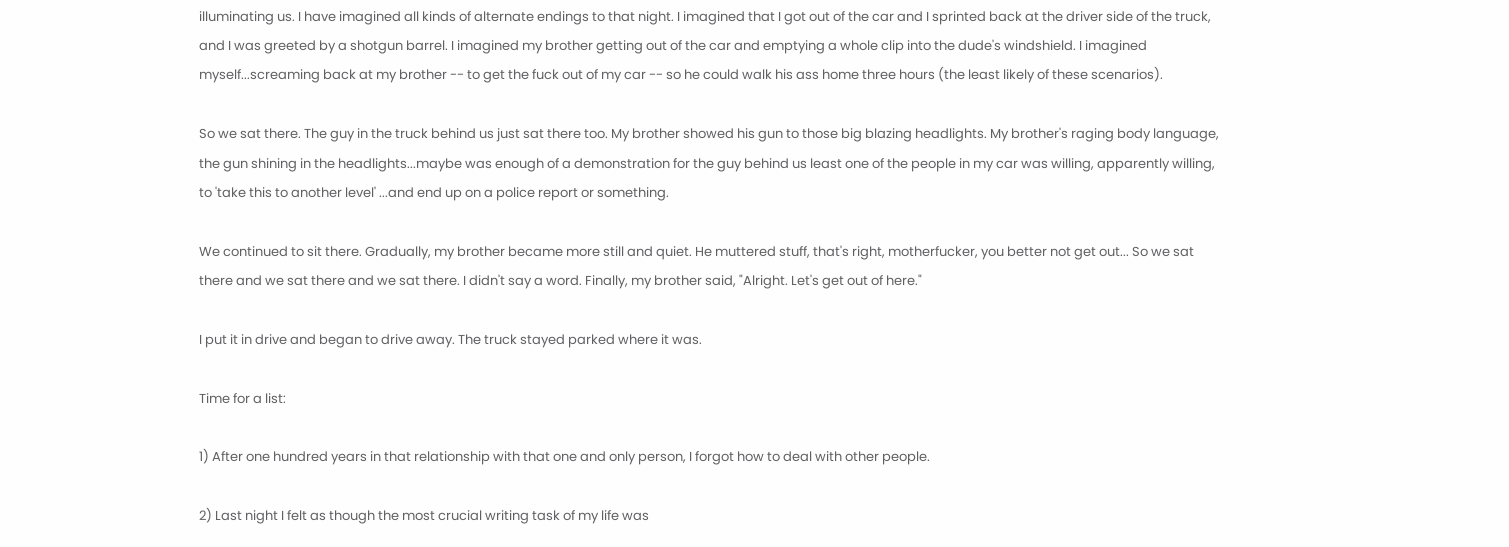illuminating us. I have imagined all kinds of alternate endings to that night. I imagined that I got out of the car and I sprinted back at the driver side of the truck, and I was greeted by a shotgun barrel. I imagined my brother getting out of the car and emptying a whole clip into the dude's windshield. I imagined myself...screaming back at my brother -- to get the fuck out of my car -- so he could walk his ass home three hours (the least likely of these scenarios).

So we sat there. The guy in the truck behind us just sat there too. My brother showed his gun to those big blazing headlights. My brother's raging body language, the gun shining in the headlights...maybe was enough of a demonstration for the guy behind us least one of the people in my car was willing, apparently willing, to 'take this to another level' ...and end up on a police report or something.

We continued to sit there. Gradually, my brother became more still and quiet. He muttered stuff, that's right, motherfucker, you better not get out... So we sat there and we sat there and we sat there. I didn't say a word. Finally, my brother said, "Alright. Let's get out of here."

I put it in drive and began to drive away. The truck stayed parked where it was.

Time for a list:

1) After one hundred years in that relationship with that one and only person, I forgot how to deal with other people.

2) Last night I felt as though the most crucial writing task of my life was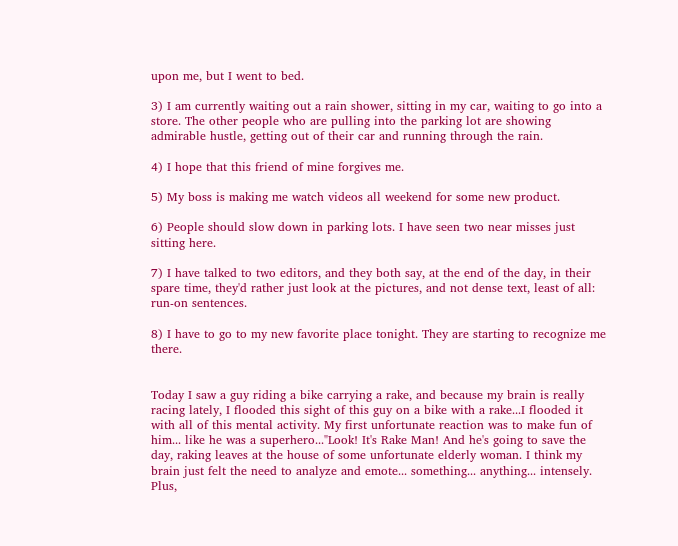upon me, but I went to bed.

3) I am currently waiting out a rain shower, sitting in my car, waiting to go into a store. The other people who are pulling into the parking lot are showing admirable hustle, getting out of their car and running through the rain.

4) I hope that this friend of mine forgives me.

5) My boss is making me watch videos all weekend for some new product.

6) People should slow down in parking lots. I have seen two near misses just sitting here.

7) I have talked to two editors, and they both say, at the end of the day, in their spare time, they'd rather just look at the pictures, and not dense text, least of all: run-on sentences.

8) I have to go to my new favorite place tonight. They are starting to recognize me there.


Today I saw a guy riding a bike carrying a rake, and because my brain is really racing lately, I flooded this sight of this guy on a bike with a rake...I flooded it with all of this mental activity. My first unfortunate reaction was to make fun of him... like he was a superhero..."Look! It's Rake Man! And he's going to save the day, raking leaves at the house of some unfortunate elderly woman. I think my brain just felt the need to analyze and emote... something... anything... intensely. Plus,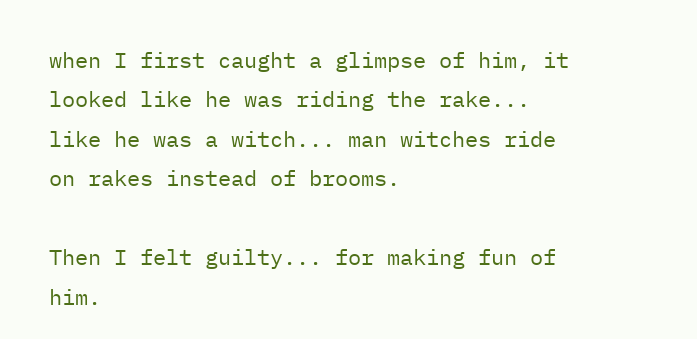when I first caught a glimpse of him, it looked like he was riding the rake... like he was a witch... man witches ride on rakes instead of brooms.

Then I felt guilty... for making fun of him.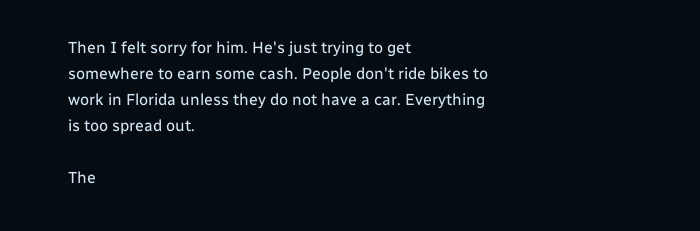Then I felt sorry for him. He's just trying to get somewhere to earn some cash. People don't ride bikes to work in Florida unless they do not have a car. Everything is too spread out.

The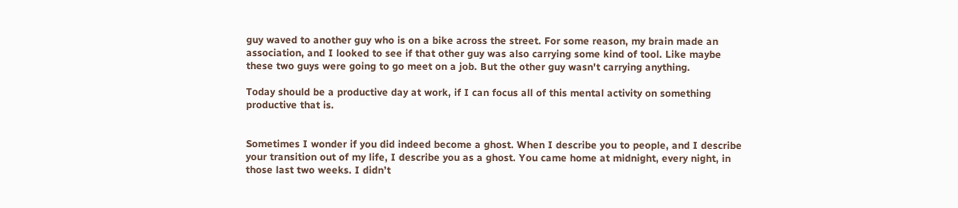guy waved to another guy who is on a bike across the street. For some reason, my brain made an association, and I looked to see if that other guy was also carrying some kind of tool. Like maybe these two guys were going to go meet on a job. But the other guy wasn't carrying anything.

Today should be a productive day at work, if I can focus all of this mental activity on something productive that is.


Sometimes I wonder if you did indeed become a ghost. When I describe you to people, and I describe your transition out of my life, I describe you as a ghost. You came home at midnight, every night, in those last two weeks. I didn’t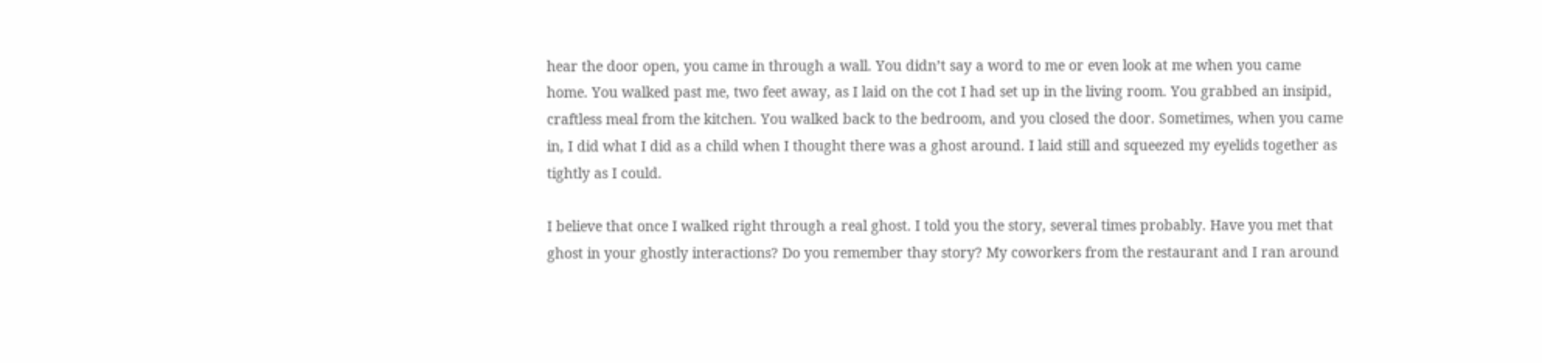hear the door open, you came in through a wall. You didn’t say a word to me or even look at me when you came home. You walked past me, two feet away, as I laid on the cot I had set up in the living room. You grabbed an insipid, craftless meal from the kitchen. You walked back to the bedroom, and you closed the door. Sometimes, when you came in, I did what I did as a child when I thought there was a ghost around. I laid still and squeezed my eyelids together as tightly as I could.

I believe that once I walked right through a real ghost. I told you the story, several times probably. Have you met that ghost in your ghostly interactions? Do you remember thay story? My coworkers from the restaurant and I ran around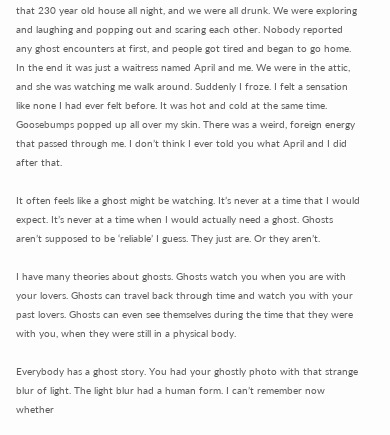that 230 year old house all night, and we were all drunk. We were exploring and laughing and popping out and scaring each other. Nobody reported any ghost encounters at first, and people got tired and began to go home. In the end it was just a waitress named April and me. We were in the attic, and she was watching me walk around. Suddenly I froze. I felt a sensation like none I had ever felt before. It was hot and cold at the same time. Goosebumps popped up all over my skin. There was a weird, foreign energy that passed through me. I don’t think I ever told you what April and I did after that.

It often feels like a ghost might be watching. It’s never at a time that I would expect. It’s never at a time when I would actually need a ghost. Ghosts aren’t supposed to be ‘reliable’ I guess. They just are. Or they aren’t.

I have many theories about ghosts. Ghosts watch you when you are with your lovers. Ghosts can travel back through time and watch you with your past lovers. Ghosts can even see themselves during the time that they were with you, when they were still in a physical body.

Everybody has a ghost story. You had your ghostly photo with that strange blur of light. The light blur had a human form. I can’t remember now whether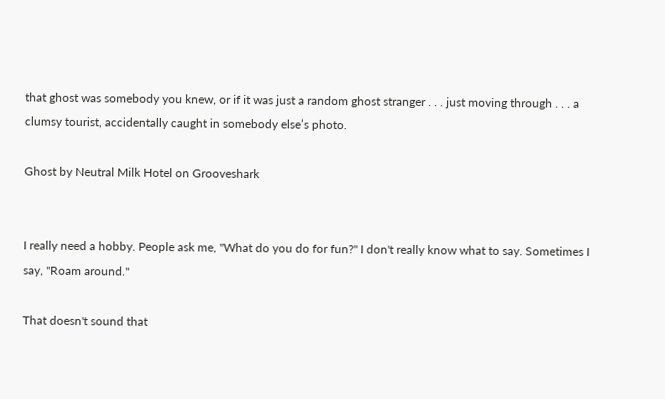that ghost was somebody you knew, or if it was just a random ghost stranger . . . just moving through . . . a clumsy tourist, accidentally caught in somebody else’s photo.

Ghost by Neutral Milk Hotel on Grooveshark


I really need a hobby. People ask me, "What do you do for fun?" I don't really know what to say. Sometimes I say, "Roam around."

That doesn't sound that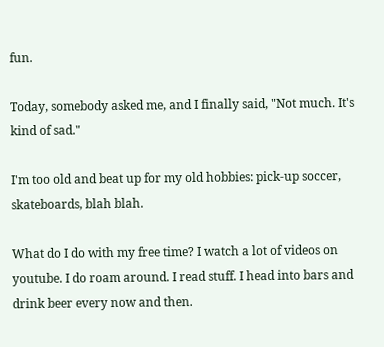fun.

Today, somebody asked me, and I finally said, "Not much. It's kind of sad."

I'm too old and beat up for my old hobbies: pick-up soccer, skateboards, blah blah.

What do I do with my free time? I watch a lot of videos on youtube. I do roam around. I read stuff. I head into bars and drink beer every now and then.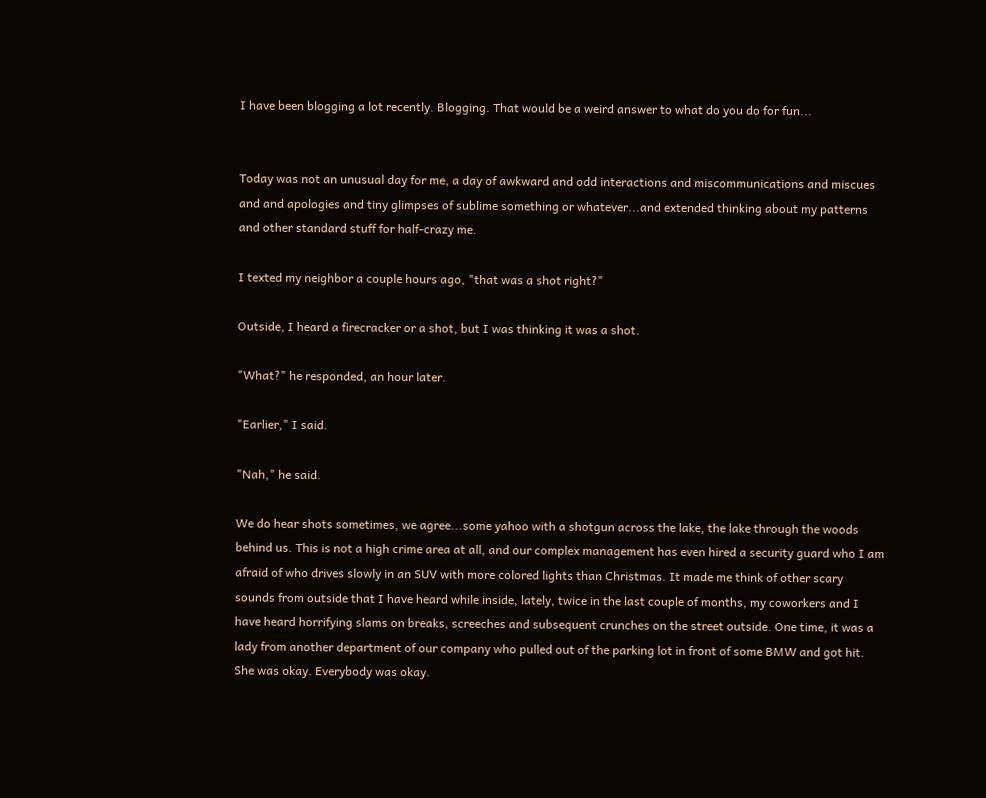I have been blogging a lot recently. Blogging. That would be a weird answer to what do you do for fun...


Today was not an unusual day for me, a day of awkward and odd interactions and miscommunications and miscues and and apologies and tiny glimpses of sublime something or whatever...and extended thinking about my patterns and other standard stuff for half-crazy me.

I texted my neighbor a couple hours ago, "that was a shot right?"

Outside, I heard a firecracker or a shot, but I was thinking it was a shot.

"What?" he responded, an hour later.

"Earlier," I said.

"Nah," he said.

We do hear shots sometimes, we agree...some yahoo with a shotgun across the lake, the lake through the woods behind us. This is not a high crime area at all, and our complex management has even hired a security guard who I am afraid of who drives slowly in an SUV with more colored lights than Christmas. It made me think of other scary sounds from outside that I have heard while inside, lately, twice in the last couple of months, my coworkers and I have heard horrifying slams on breaks, screeches and subsequent crunches on the street outside. One time, it was a lady from another department of our company who pulled out of the parking lot in front of some BMW and got hit. She was okay. Everybody was okay.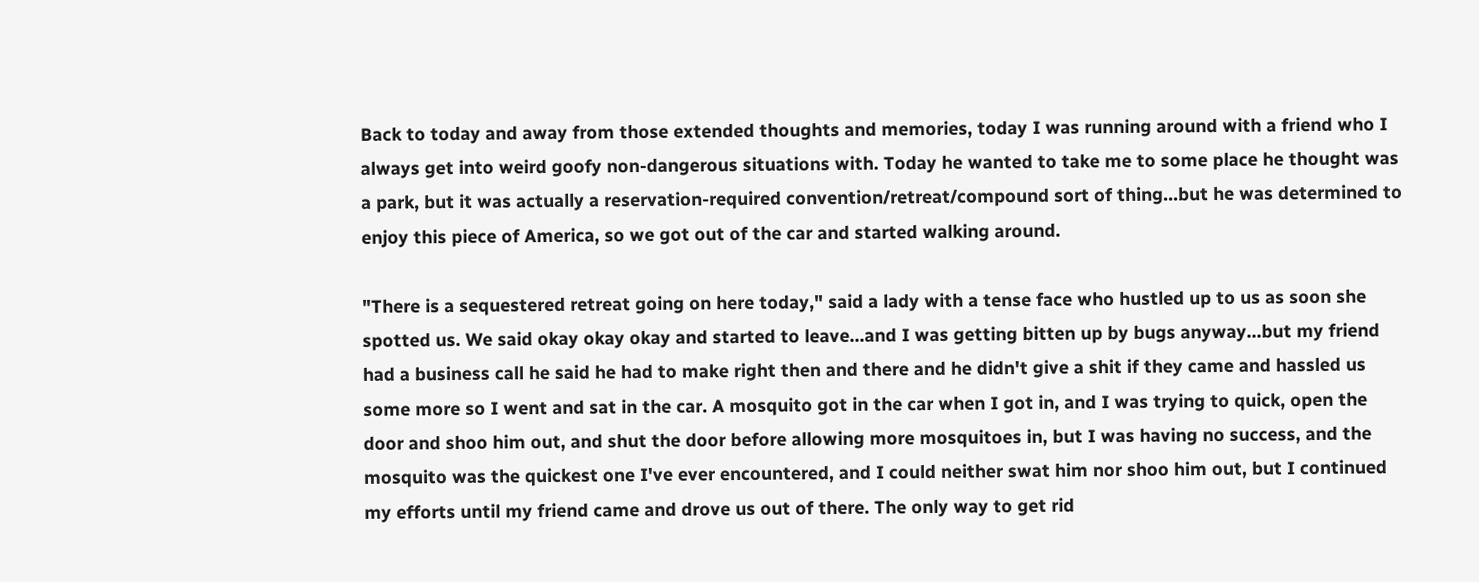Back to today and away from those extended thoughts and memories, today I was running around with a friend who I always get into weird goofy non-dangerous situations with. Today he wanted to take me to some place he thought was a park, but it was actually a reservation-required convention/retreat/compound sort of thing...but he was determined to enjoy this piece of America, so we got out of the car and started walking around.

"There is a sequestered retreat going on here today," said a lady with a tense face who hustled up to us as soon she spotted us. We said okay okay okay and started to leave...and I was getting bitten up by bugs anyway...but my friend had a business call he said he had to make right then and there and he didn't give a shit if they came and hassled us some more so I went and sat in the car. A mosquito got in the car when I got in, and I was trying to quick, open the door and shoo him out, and shut the door before allowing more mosquitoes in, but I was having no success, and the mosquito was the quickest one I've ever encountered, and I could neither swat him nor shoo him out, but I continued my efforts until my friend came and drove us out of there. The only way to get rid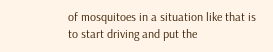of mosquitoes in a situation like that is to start driving and put the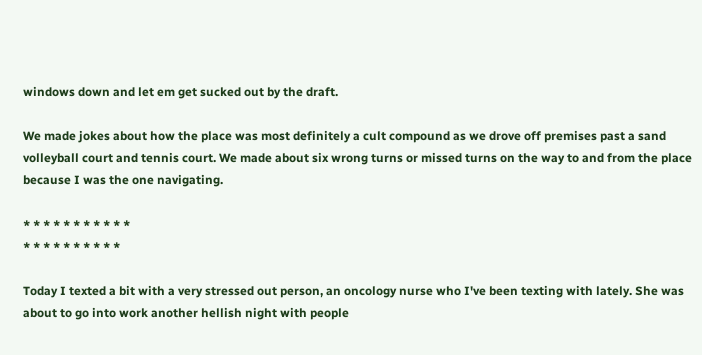windows down and let em get sucked out by the draft.

We made jokes about how the place was most definitely a cult compound as we drove off premises past a sand volleyball court and tennis court. We made about six wrong turns or missed turns on the way to and from the place because I was the one navigating.

* * * * * * * * * * *
* * * * * * * * * *

Today I texted a bit with a very stressed out person, an oncology nurse who I've been texting with lately. She was about to go into work another hellish night with people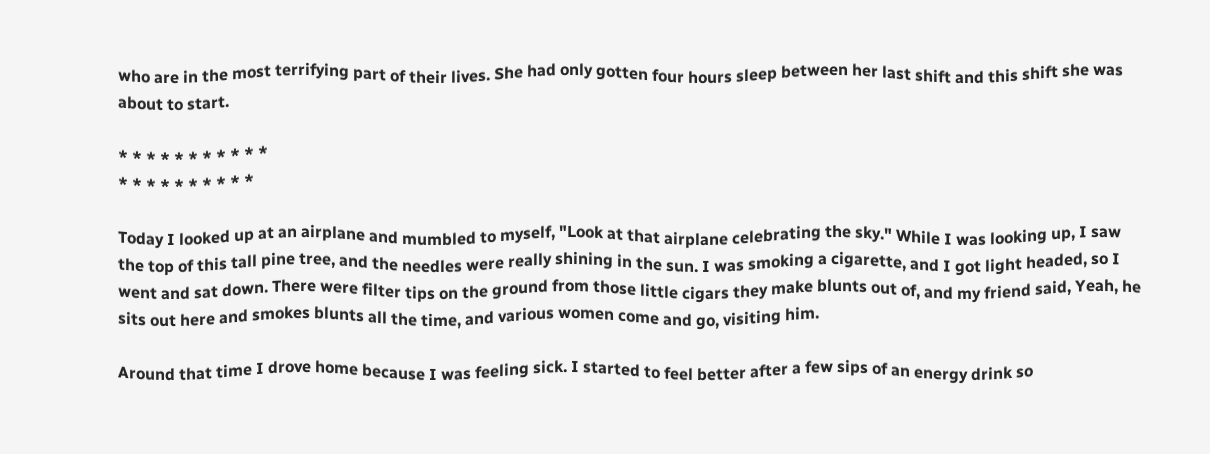who are in the most terrifying part of their lives. She had only gotten four hours sleep between her last shift and this shift she was about to start.

* * * * * * * * * * *
* * * * * * * * * *

Today I looked up at an airplane and mumbled to myself, "Look at that airplane celebrating the sky." While I was looking up, I saw the top of this tall pine tree, and the needles were really shining in the sun. I was smoking a cigarette, and I got light headed, so I went and sat down. There were filter tips on the ground from those little cigars they make blunts out of, and my friend said, Yeah, he sits out here and smokes blunts all the time, and various women come and go, visiting him.

Around that time I drove home because I was feeling sick. I started to feel better after a few sips of an energy drink so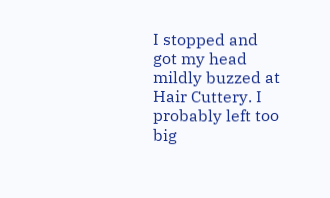I stopped and got my head mildly buzzed at Hair Cuttery. I probably left too big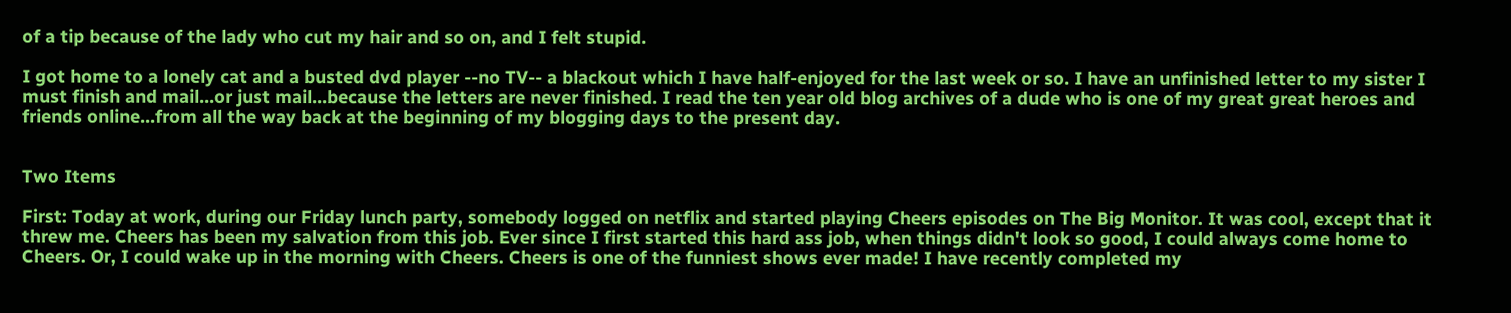of a tip because of the lady who cut my hair and so on, and I felt stupid.

I got home to a lonely cat and a busted dvd player --no TV-- a blackout which I have half-enjoyed for the last week or so. I have an unfinished letter to my sister I must finish and mail...or just mail...because the letters are never finished. I read the ten year old blog archives of a dude who is one of my great great heroes and friends online...from all the way back at the beginning of my blogging days to the present day.


Two Items

First: Today at work, during our Friday lunch party, somebody logged on netflix and started playing Cheers episodes on The Big Monitor. It was cool, except that it threw me. Cheers has been my salvation from this job. Ever since I first started this hard ass job, when things didn't look so good, I could always come home to Cheers. Or, I could wake up in the morning with Cheers. Cheers is one of the funniest shows ever made! I have recently completed my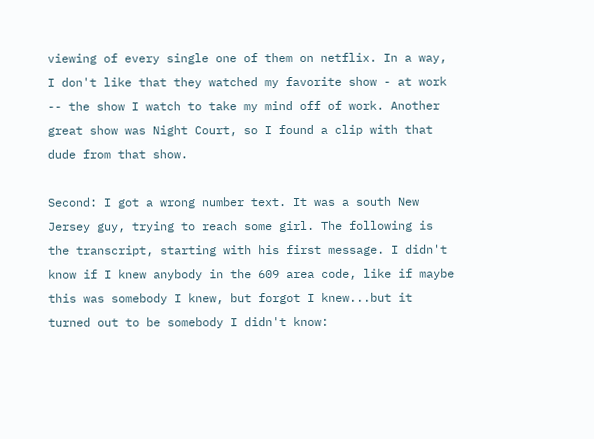viewing of every single one of them on netflix. In a way, I don't like that they watched my favorite show - at work -- the show I watch to take my mind off of work. Another great show was Night Court, so I found a clip with that dude from that show.

Second: I got a wrong number text. It was a south New Jersey guy, trying to reach some girl. The following is the transcript, starting with his first message. I didn't know if I knew anybody in the 609 area code, like if maybe this was somebody I knew, but forgot I knew...but it turned out to be somebody I didn't know: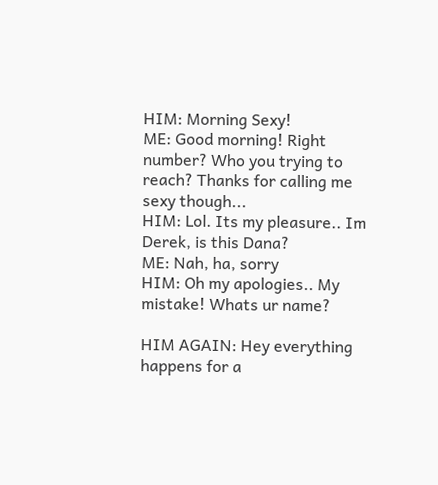HIM: Morning Sexy!
ME: Good morning! Right number? Who you trying to reach? Thanks for calling me sexy though...
HIM: Lol. Its my pleasure.. Im Derek, is this Dana?
ME: Nah, ha, sorry
HIM: Oh my apologies.. My mistake! Whats ur name?

HIM AGAIN: Hey everything happens for a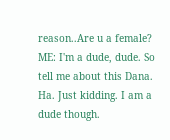reason..Are u a female?
ME: I'm a dude, dude. So tell me about this Dana. Ha. Just kidding. I am a dude though.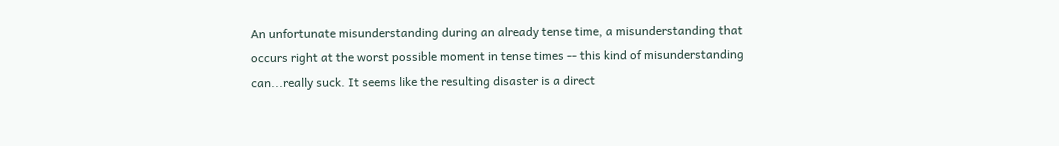An unfortunate misunderstanding during an already tense time, a misunderstanding that occurs right at the worst possible moment in tense times -- this kind of misunderstanding can...really suck. It seems like the resulting disaster is a direct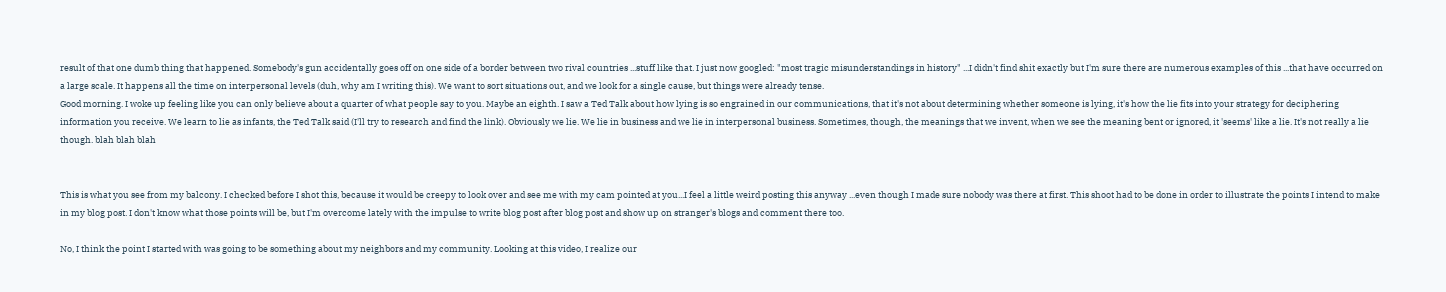result of that one dumb thing that happened. Somebody's gun accidentally goes off on one side of a border between two rival countries ...stuff like that. I just now googled: "most tragic misunderstandings in history" ...I didn't find shit exactly but I'm sure there are numerous examples of this ...that have occurred on a large scale. It happens all the time on interpersonal levels (duh, why am I writing this). We want to sort situations out, and we look for a single cause, but things were already tense.
Good morning. I woke up feeling like you can only believe about a quarter of what people say to you. Maybe an eighth. I saw a Ted Talk about how lying is so engrained in our communications, that it's not about determining whether someone is lying, it's how the lie fits into your strategy for deciphering information you receive. We learn to lie as infants, the Ted Talk said (I'll try to research and find the link). Obviously we lie. We lie in business and we lie in interpersonal business. Sometimes, though, the meanings that we invent, when we see the meaning bent or ignored, it 'seems' like a lie. It's not really a lie though. blah blah blah


This is what you see from my balcony. I checked before I shot this, because it would be creepy to look over and see me with my cam pointed at you...I feel a little weird posting this anyway ...even though I made sure nobody was there at first. This shoot had to be done in order to illustrate the points I intend to make in my blog post. I don't know what those points will be, but I'm overcome lately with the impulse to write blog post after blog post and show up on stranger's blogs and comment there too.

No, I think the point I started with was going to be something about my neighbors and my community. Looking at this video, I realize our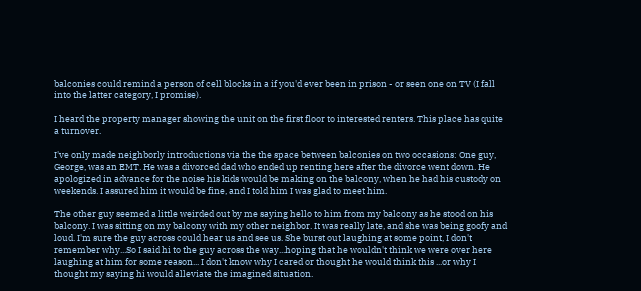balconies could remind a person of cell blocks in a if you'd ever been in prison - or seen one on TV (I fall into the latter category, I promise).

I heard the property manager showing the unit on the first floor to interested renters. This place has quite a turnover.

I've only made neighborly introductions via the the space between balconies on two occasions: One guy, George, was an EMT. He was a divorced dad who ended up renting here after the divorce went down. He apologized in advance for the noise his kids would be making on the balcony, when he had his custody on weekends. I assured him it would be fine, and I told him I was glad to meet him.

The other guy seemed a little weirded out by me saying hello to him from my balcony as he stood on his balcony. I was sitting on my balcony with my other neighbor. It was really late, and she was being goofy and loud. I'm sure the guy across could hear us and see us. She burst out laughing at some point, I don't remember why...So I said hi to the guy across the way...hoping that he wouldn't think we were over here laughing at him for some reason... I don't know why I cared or thought he would think this ...or why I thought my saying hi would alleviate the imagined situation.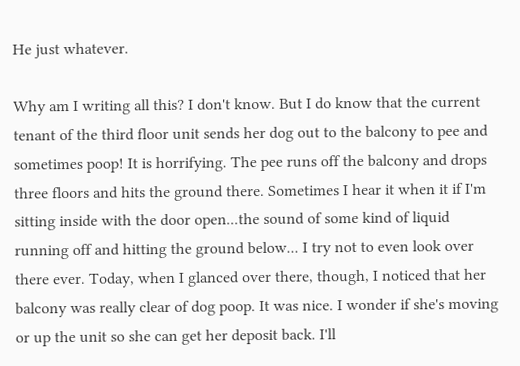He just whatever.

Why am I writing all this? I don't know. But I do know that the current tenant of the third floor unit sends her dog out to the balcony to pee and sometimes poop! It is horrifying. The pee runs off the balcony and drops three floors and hits the ground there. Sometimes I hear it when it if I'm sitting inside with the door open...the sound of some kind of liquid running off and hitting the ground below... I try not to even look over there ever. Today, when I glanced over there, though, I noticed that her balcony was really clear of dog poop. It was nice. I wonder if she's moving or up the unit so she can get her deposit back. I'll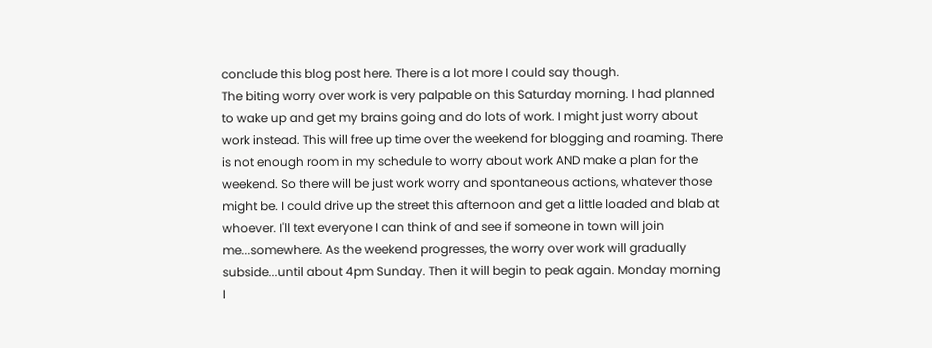conclude this blog post here. There is a lot more I could say though.
The biting worry over work is very palpable on this Saturday morning. I had planned to wake up and get my brains going and do lots of work. I might just worry about work instead. This will free up time over the weekend for blogging and roaming. There is not enough room in my schedule to worry about work AND make a plan for the weekend. So there will be just work worry and spontaneous actions, whatever those might be. I could drive up the street this afternoon and get a little loaded and blab at whoever. I'll text everyone I can think of and see if someone in town will join me...somewhere. As the weekend progresses, the worry over work will gradually subside...until about 4pm Sunday. Then it will begin to peak again. Monday morning I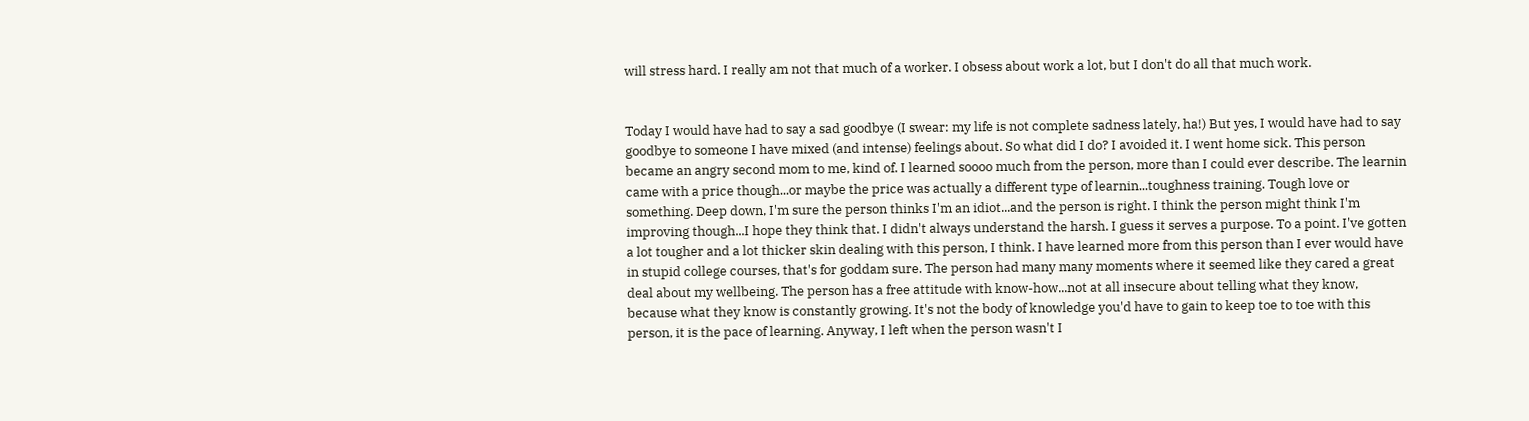will stress hard. I really am not that much of a worker. I obsess about work a lot, but I don't do all that much work.


Today I would have had to say a sad goodbye (I swear: my life is not complete sadness lately, ha!) But yes, I would have had to say goodbye to someone I have mixed (and intense) feelings about. So what did I do? I avoided it. I went home sick. This person became an angry second mom to me, kind of. I learned soooo much from the person, more than I could ever describe. The learnin came with a price though...or maybe the price was actually a different type of learnin...toughness training. Tough love or something. Deep down, I'm sure the person thinks I'm an idiot...and the person is right. I think the person might think I'm improving though...I hope they think that. I didn't always understand the harsh. I guess it serves a purpose. To a point. I've gotten a lot tougher and a lot thicker skin dealing with this person, I think. I have learned more from this person than I ever would have in stupid college courses, that's for goddam sure. The person had many many moments where it seemed like they cared a great deal about my wellbeing. The person has a free attitude with know-how...not at all insecure about telling what they know, because what they know is constantly growing. It's not the body of knowledge you'd have to gain to keep toe to toe with this person, it is the pace of learning. Anyway, I left when the person wasn't I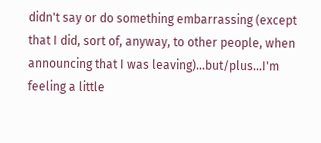didn't say or do something embarrassing (except that I did, sort of, anyway, to other people, when announcing that I was leaving)...but/plus...I'm feeling a little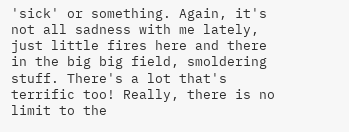'sick' or something. Again, it's not all sadness with me lately, just little fires here and there in the big big field, smoldering stuff. There's a lot that's terrific too! Really, there is no limit to the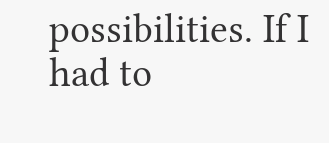possibilities. If I had to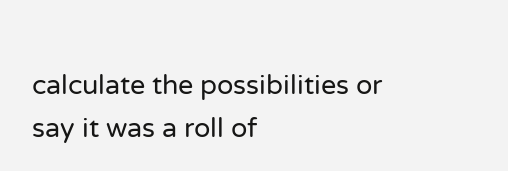calculate the possibilities or say it was a roll of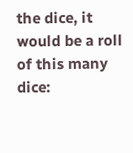the dice, it would be a roll of this many dice: